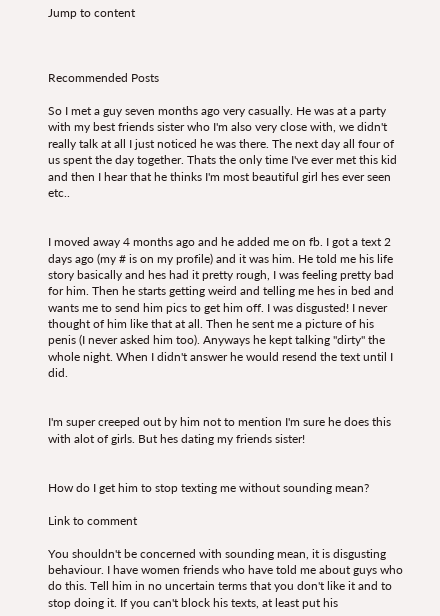Jump to content



Recommended Posts

So I met a guy seven months ago very casually. He was at a party with my best friends sister who I'm also very close with, we didn't really talk at all I just noticed he was there. The next day all four of us spent the day together. Thats the only time I've ever met this kid and then I hear that he thinks I'm most beautiful girl hes ever seen etc..


I moved away 4 months ago and he added me on fb. I got a text 2 days ago (my # is on my profile) and it was him. He told me his life story basically and hes had it pretty rough, I was feeling pretty bad for him. Then he starts getting weird and telling me hes in bed and wants me to send him pics to get him off. I was disgusted! I never thought of him like that at all. Then he sent me a picture of his penis (I never asked him too). Anyways he kept talking "dirty" the whole night. When I didn't answer he would resend the text until I did.


I'm super creeped out by him not to mention I'm sure he does this with alot of girls. But hes dating my friends sister!


How do I get him to stop texting me without sounding mean?

Link to comment

You shouldn't be concerned with sounding mean, it is disgusting behaviour. I have women friends who have told me about guys who do this. Tell him in no uncertain terms that you don't like it and to stop doing it. If you can't block his texts, at least put his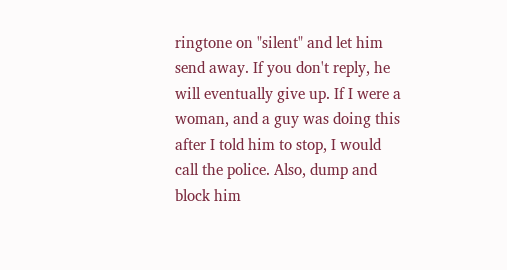ringtone on "silent" and let him send away. If you don't reply, he will eventually give up. If I were a woman, and a guy was doing this after I told him to stop, I would call the police. Also, dump and block him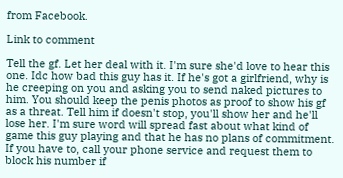from Facebook.

Link to comment

Tell the gf. Let her deal with it. I'm sure she'd love to hear this one. Idc how bad this guy has it. If he's got a girlfriend, why is he creeping on you and asking you to send naked pictures to him. You should keep the penis photos as proof to show his gf as a threat. Tell him if doesn't stop, you'll show her and he'll lose her. I'm sure word will spread fast about what kind of game this guy playing and that he has no plans of commitment. If you have to, call your phone service and request them to block his number if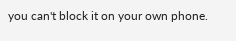you can't block it on your own phone.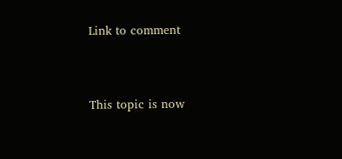Link to comment


This topic is now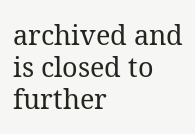archived and is closed to further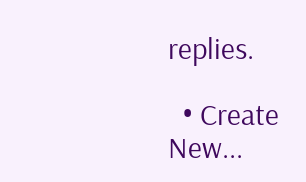replies.

  • Create New...